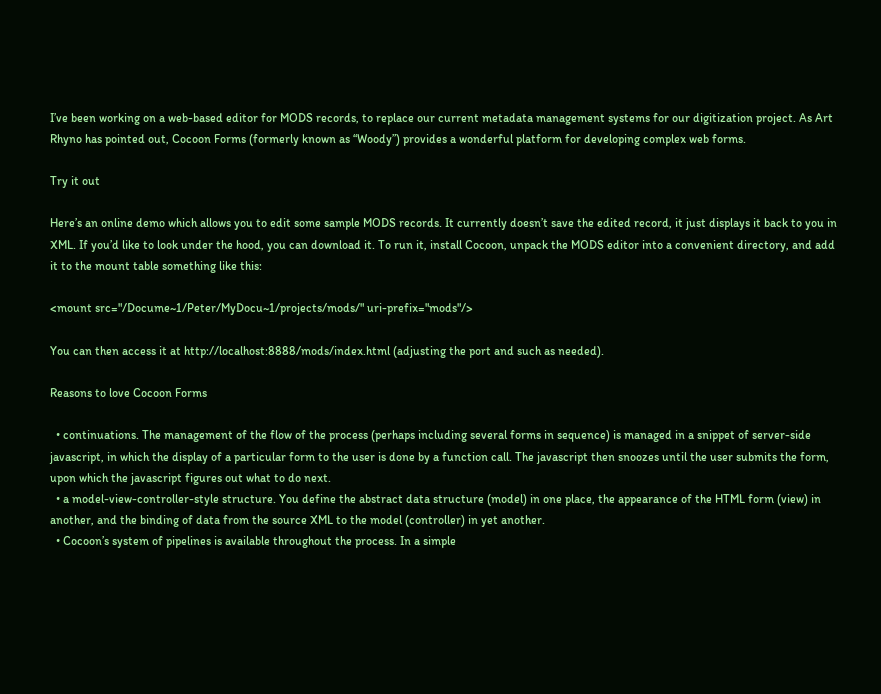I’ve been working on a web-based editor for MODS records, to replace our current metadata management systems for our digitization project. As Art Rhyno has pointed out, Cocoon Forms (formerly known as “Woody”) provides a wonderful platform for developing complex web forms.

Try it out

Here’s an online demo which allows you to edit some sample MODS records. It currently doesn’t save the edited record, it just displays it back to you in XML. If you’d like to look under the hood, you can download it. To run it, install Cocoon, unpack the MODS editor into a convenient directory, and add it to the mount table something like this:

<mount src="/Docume~1/Peter/MyDocu~1/projects/mods/" uri-prefix="mods"/>

You can then access it at http://localhost:8888/mods/index.html (adjusting the port and such as needed).

Reasons to love Cocoon Forms

  • continuations. The management of the flow of the process (perhaps including several forms in sequence) is managed in a snippet of server-side javascript, in which the display of a particular form to the user is done by a function call. The javascript then snoozes until the user submits the form, upon which the javascript figures out what to do next.
  • a model-view-controller-style structure. You define the abstract data structure (model) in one place, the appearance of the HTML form (view) in another, and the binding of data from the source XML to the model (controller) in yet another.
  • Cocoon’s system of pipelines is available throughout the process. In a simple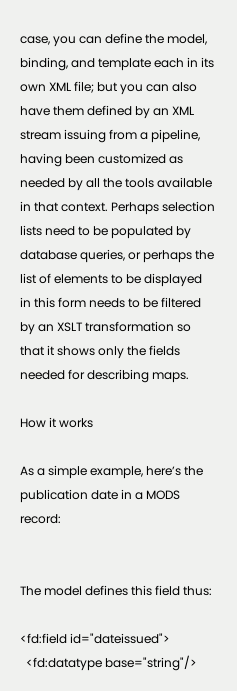case, you can define the model, binding, and template each in its own XML file; but you can also have them defined by an XML stream issuing from a pipeline, having been customized as needed by all the tools available in that context. Perhaps selection lists need to be populated by database queries, or perhaps the list of elements to be displayed in this form needs to be filtered by an XSLT transformation so that it shows only the fields needed for describing maps.

How it works

As a simple example, here’s the publication date in a MODS record:


The model defines this field thus:

<fd:field id="dateissued">
  <fd:datatype base="string"/>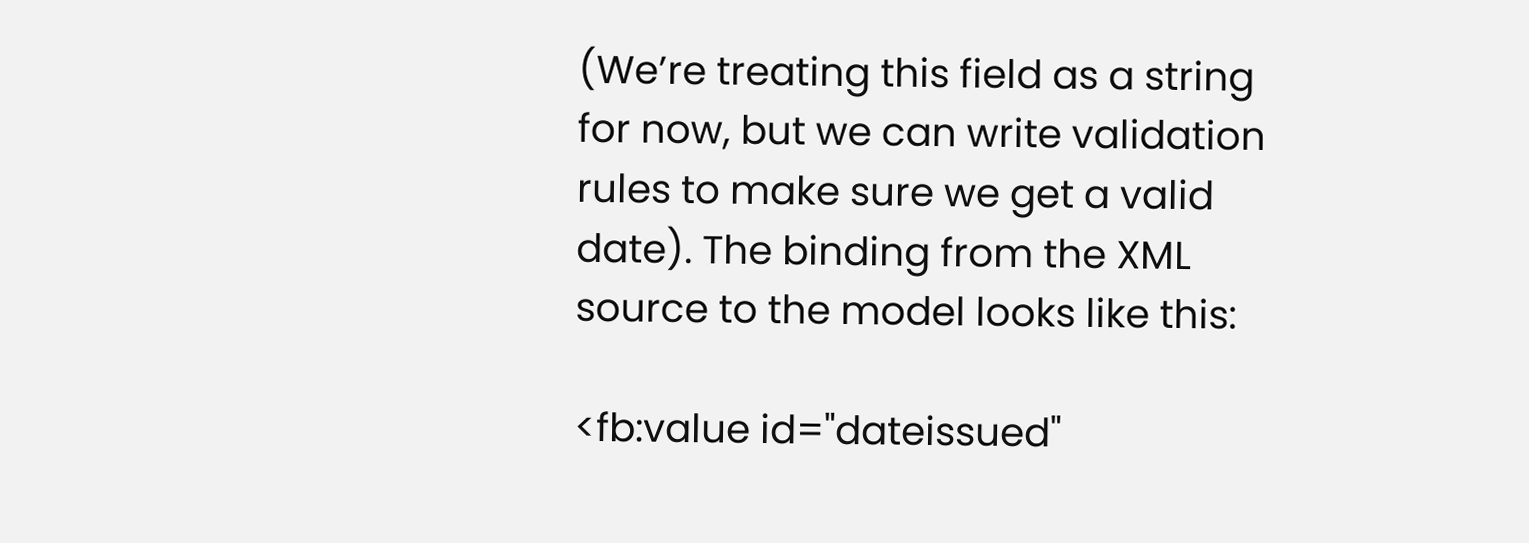(We’re treating this field as a string for now, but we can write validation rules to make sure we get a valid date). The binding from the XML source to the model looks like this:

<fb:value id="dateissued"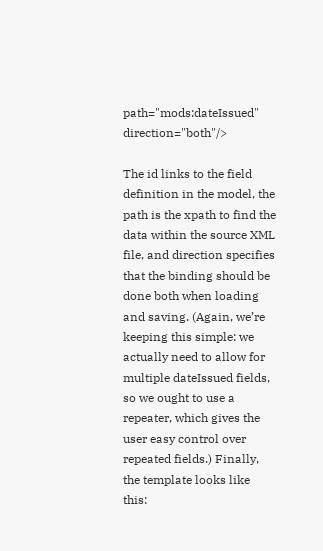path="mods:dateIssued" direction="both"/>

The id links to the field definition in the model, the path is the xpath to find the data within the source XML file, and direction specifies that the binding should be done both when loading and saving. (Again, we’re keeping this simple: we actually need to allow for multiple dateIssued fields, so we ought to use a repeater, which gives the user easy control over repeated fields.) Finally, the template looks like this: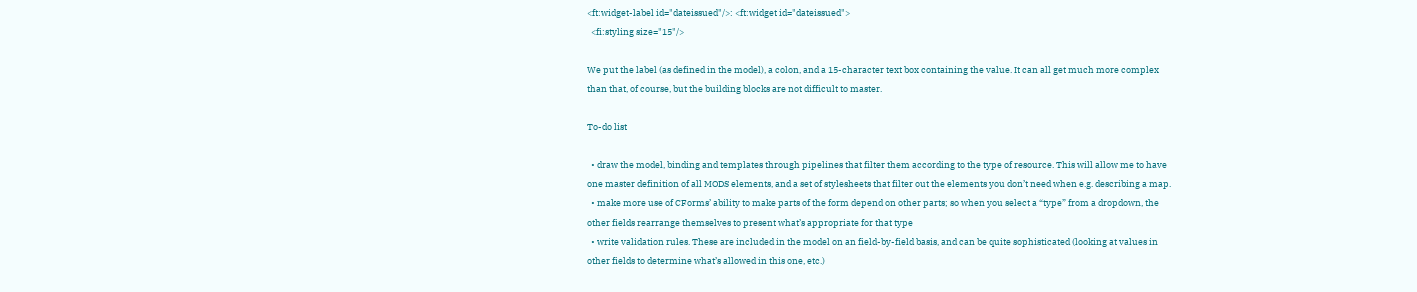<ft:widget-label id="dateissued"/>: <ft:widget id="dateissued">
  <fi:styling size="15"/>

We put the label (as defined in the model), a colon, and a 15-character text box containing the value. It can all get much more complex than that, of course, but the building blocks are not difficult to master.

To-do list

  • draw the model, binding and templates through pipelines that filter them according to the type of resource. This will allow me to have one master definition of all MODS elements, and a set of stylesheets that filter out the elements you don’t need when e.g. describing a map.
  • make more use of CForms’ ability to make parts of the form depend on other parts; so when you select a “type” from a dropdown, the other fields rearrange themselves to present what’s appropriate for that type
  • write validation rules. These are included in the model on an field-by-field basis, and can be quite sophisticated (looking at values in other fields to determine what’s allowed in this one, etc.)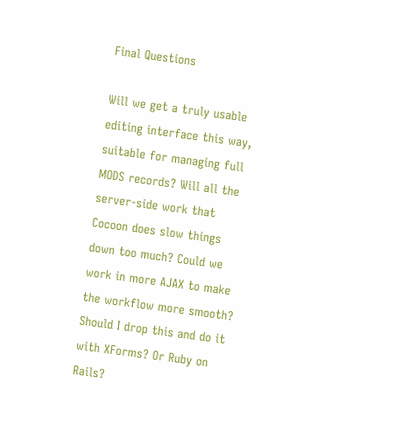Final Questions

Will we get a truly usable editing interface this way, suitable for managing full MODS records? Will all the server-side work that Cocoon does slow things down too much? Could we work in more AJAX to make the workflow more smooth? Should I drop this and do it with XForms? Or Ruby on Rails?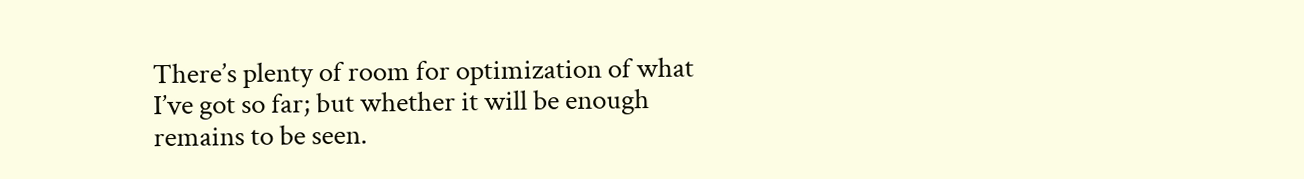There’s plenty of room for optimization of what I’ve got so far; but whether it will be enough remains to be seen.